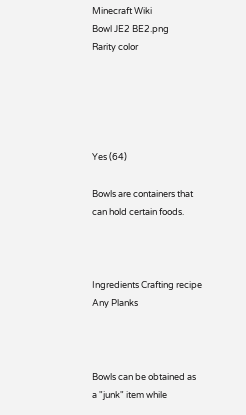Minecraft Wiki
Bowl JE2 BE2.png
Rarity color





Yes (64)

Bowls are containers that can hold certain foods.



Ingredients Crafting recipe
Any Planks



Bowls can be obtained as a "junk" item while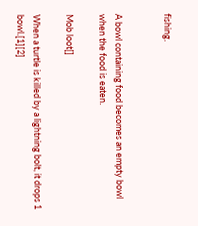fishing.


A bowl containing food becomes an empty bowl when the food is eaten.

Mob loot[]

When a turtle is killed by a lightning bolt, it drops 1 bowl.[1][2]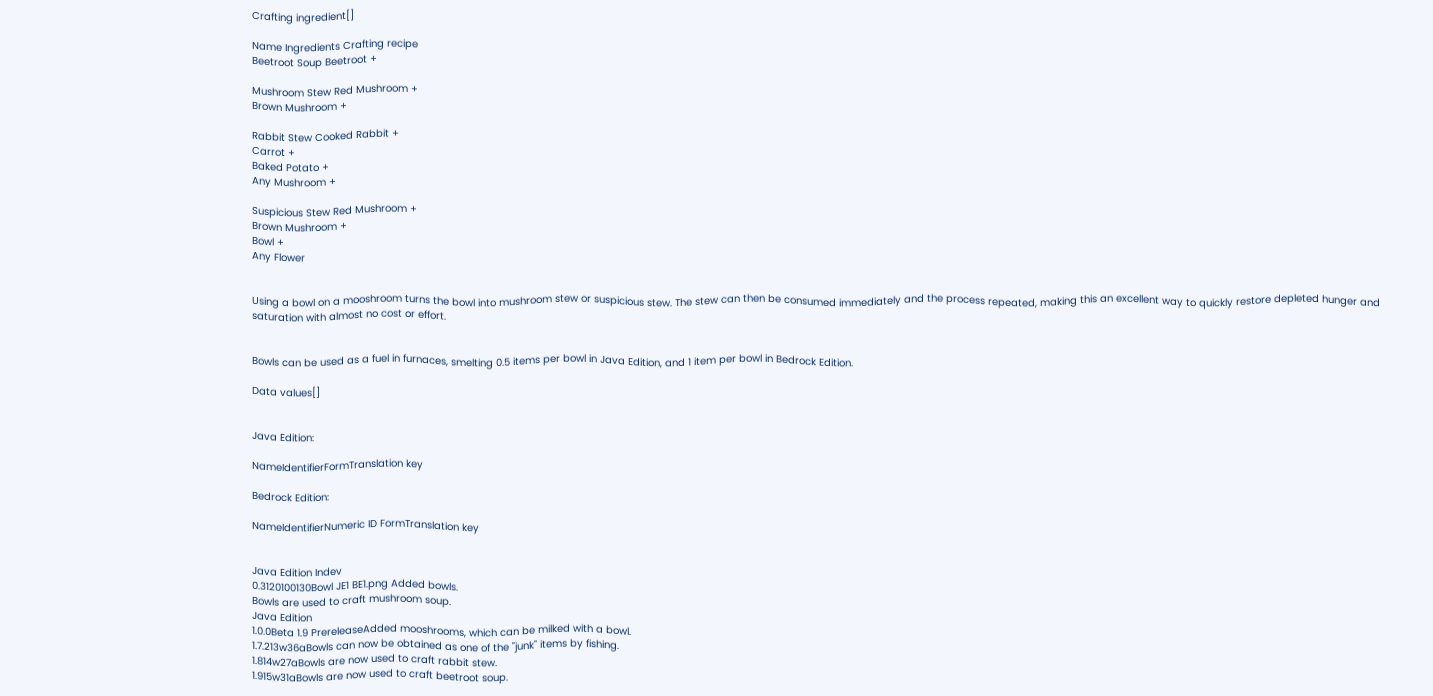Crafting ingredient[]

Name Ingredients Crafting recipe
Beetroot Soup Beetroot +

Mushroom Stew Red Mushroom +
Brown Mushroom +

Rabbit Stew Cooked Rabbit +
Carrot +
Baked Potato +
Any Mushroom +

Suspicious Stew Red Mushroom +
Brown Mushroom +
Bowl +
Any Flower


Using a bowl on a mooshroom turns the bowl into mushroom stew or suspicious stew. The stew can then be consumed immediately and the process repeated, making this an excellent way to quickly restore depleted hunger and saturation with almost no cost or effort.


Bowls can be used as a fuel in furnaces, smelting 0.5 items per bowl in Java Edition, and 1 item per bowl in Bedrock Edition.

Data values[]


Java Edition:

NameIdentifierFormTranslation key

Bedrock Edition:

NameIdentifierNumeric ID FormTranslation key


Java Edition Indev
0.3120100130Bowl JE1 BE1.png Added bowls.
Bowls are used to craft mushroom soup.
Java Edition
1.0.0Beta 1.9 PrereleaseAdded mooshrooms, which can be milked with a bowl.
1.7.213w36aBowls can now be obtained as one of the "junk" items by fishing.
1.814w27aBowls are now used to craft rabbit stew.
1.915w31aBowls are now used to craft beetroot soup.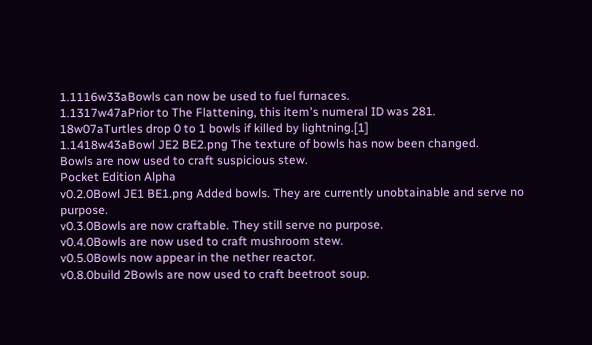1.1116w33aBowls can now be used to fuel furnaces.
1.1317w47aPrior to The Flattening, this item's numeral ID was 281.
18w07aTurtles drop 0 to 1 bowls if killed by lightning.[1]
1.1418w43aBowl JE2 BE2.png The texture of bowls has now been changed.
Bowls are now used to craft suspicious stew.
Pocket Edition Alpha
v0.2.0Bowl JE1 BE1.png Added bowls. They are currently unobtainable and serve no purpose.
v0.3.0Bowls are now craftable. They still serve no purpose.
v0.4.0Bowls are now used to craft mushroom stew.
v0.5.0Bowls now appear in the nether reactor.
v0.8.0build 2Bowls are now used to craft beetroot soup.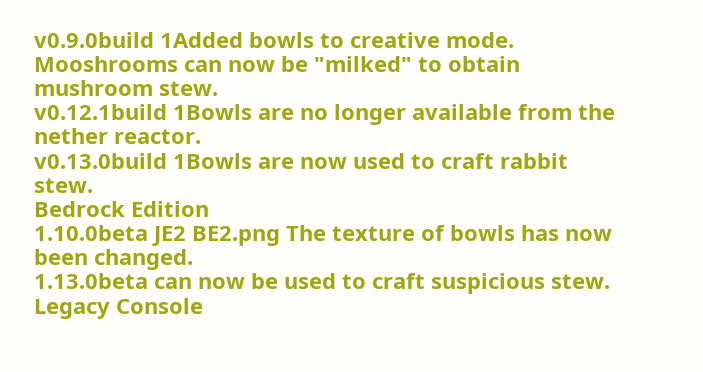v0.9.0build 1Added bowls to creative mode.
Mooshrooms can now be "milked" to obtain mushroom stew.
v0.12.1build 1Bowls are no longer available from the nether reactor.
v0.13.0build 1Bowls are now used to craft rabbit stew.
Bedrock Edition
1.10.0beta JE2 BE2.png The texture of bowls has now been changed.
1.13.0beta can now be used to craft suspicious stew.
Legacy Console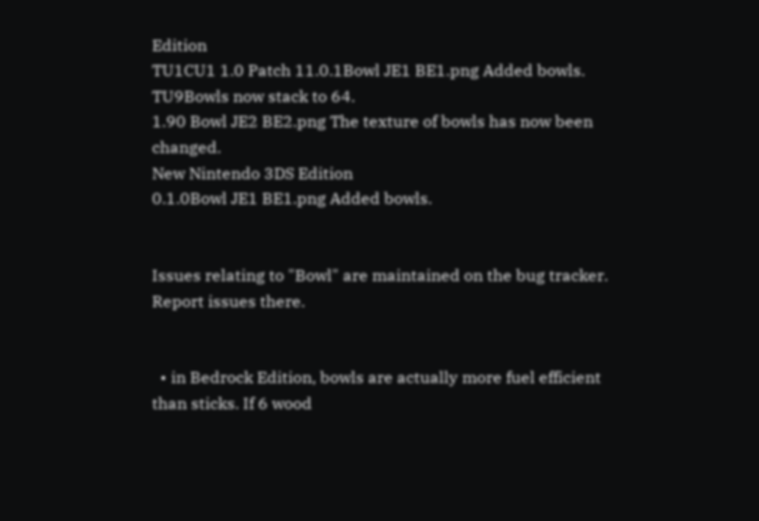Edition
TU1CU1 1.0 Patch 11.0.1Bowl JE1 BE1.png Added bowls.
TU9Bowls now stack to 64.
1.90 Bowl JE2 BE2.png The texture of bowls has now been changed.
New Nintendo 3DS Edition
0.1.0Bowl JE1 BE1.png Added bowls.


Issues relating to "Bowl" are maintained on the bug tracker. Report issues there.


  • in Bedrock Edition, bowls are actually more fuel efficient than sticks. If 6 wood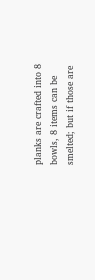planks are crafted into 8 bowls, 8 items can be smelted; but if those are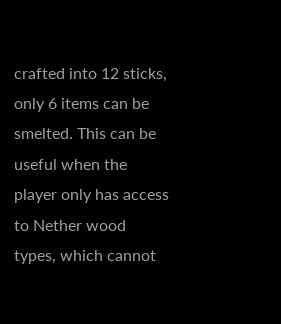crafted into 12 sticks, only 6 items can be smelted. This can be useful when the player only has access to Nether wood types, which cannot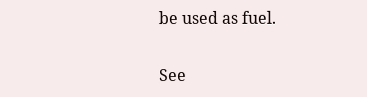be used as fuel.

See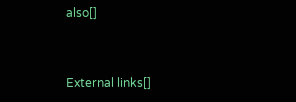also[]


External links[]